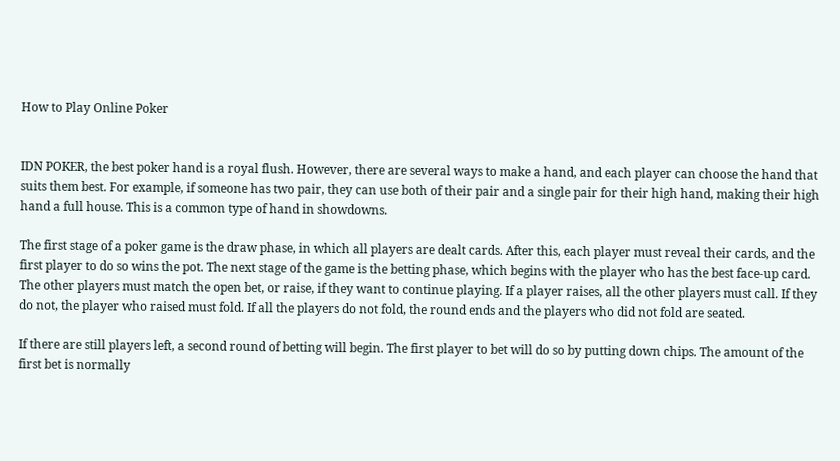How to Play Online Poker


IDN POKER, the best poker hand is a royal flush. However, there are several ways to make a hand, and each player can choose the hand that suits them best. For example, if someone has two pair, they can use both of their pair and a single pair for their high hand, making their high hand a full house. This is a common type of hand in showdowns.

The first stage of a poker game is the draw phase, in which all players are dealt cards. After this, each player must reveal their cards, and the first player to do so wins the pot. The next stage of the game is the betting phase, which begins with the player who has the best face-up card. The other players must match the open bet, or raise, if they want to continue playing. If a player raises, all the other players must call. If they do not, the player who raised must fold. If all the players do not fold, the round ends and the players who did not fold are seated.

If there are still players left, a second round of betting will begin. The first player to bet will do so by putting down chips. The amount of the first bet is normally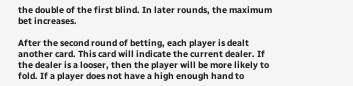the double of the first blind. In later rounds, the maximum bet increases.

After the second round of betting, each player is dealt another card. This card will indicate the current dealer. If the dealer is a looser, then the player will be more likely to fold. If a player does not have a high enough hand to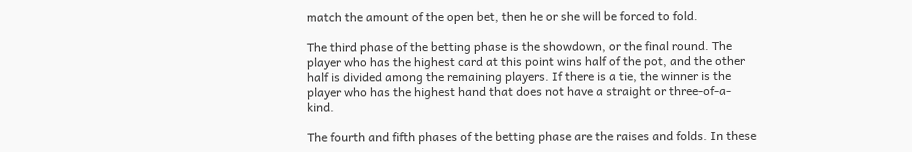match the amount of the open bet, then he or she will be forced to fold.

The third phase of the betting phase is the showdown, or the final round. The player who has the highest card at this point wins half of the pot, and the other half is divided among the remaining players. If there is a tie, the winner is the player who has the highest hand that does not have a straight or three-of-a-kind.

The fourth and fifth phases of the betting phase are the raises and folds. In these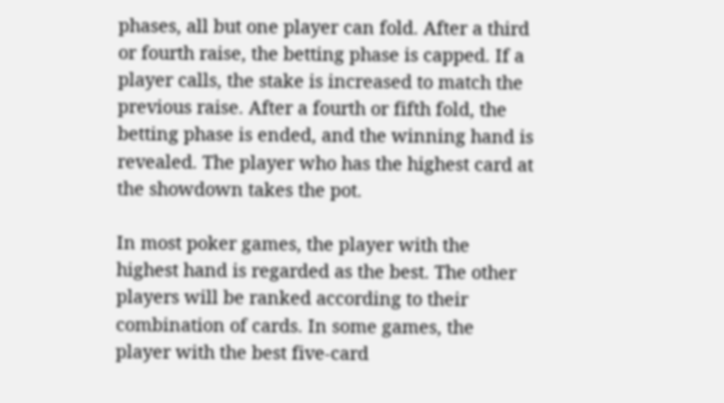phases, all but one player can fold. After a third or fourth raise, the betting phase is capped. If a player calls, the stake is increased to match the previous raise. After a fourth or fifth fold, the betting phase is ended, and the winning hand is revealed. The player who has the highest card at the showdown takes the pot.

In most poker games, the player with the highest hand is regarded as the best. The other players will be ranked according to their combination of cards. In some games, the player with the best five-card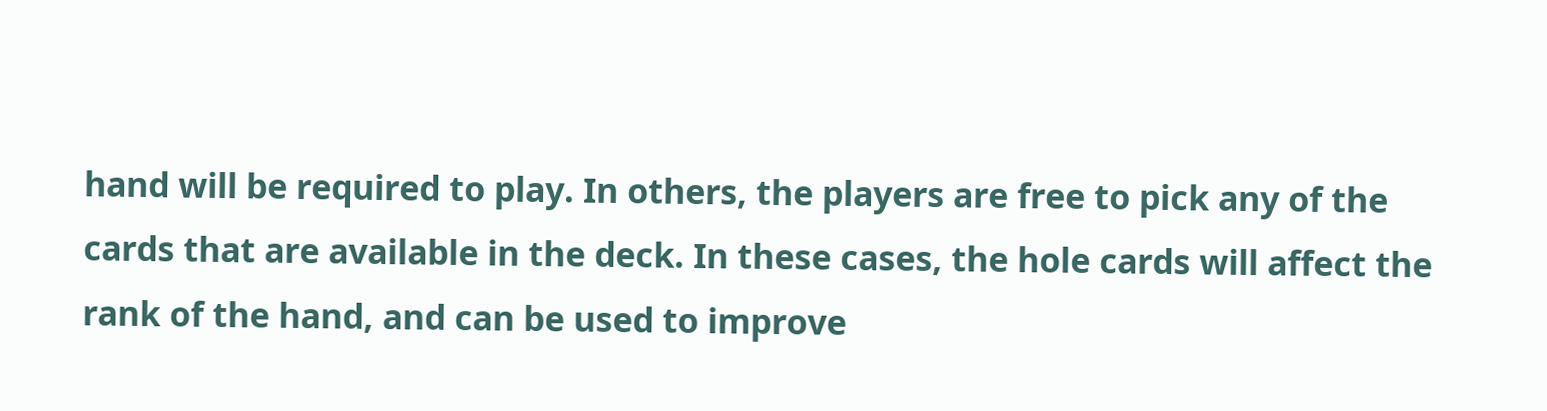hand will be required to play. In others, the players are free to pick any of the cards that are available in the deck. In these cases, the hole cards will affect the rank of the hand, and can be used to improve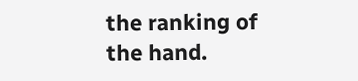the ranking of the hand.